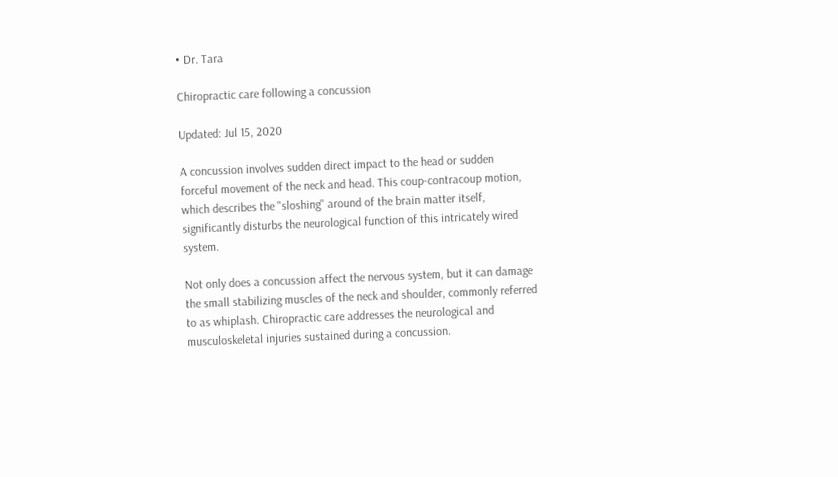• Dr. Tara

Chiropractic care following a concussion

Updated: Jul 15, 2020

A concussion involves sudden direct impact to the head or sudden forceful movement of the neck and head. This coup-contracoup motion, which describes the "sloshing" around of the brain matter itself, significantly disturbs the neurological function of this intricately wired system.

Not only does a concussion affect the nervous system, but it can damage the small stabilizing muscles of the neck and shoulder, commonly referred to as whiplash. Chiropractic care addresses the neurological and musculoskeletal injuries sustained during a concussion.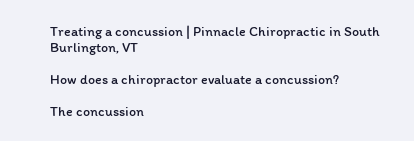Treating a concussion | Pinnacle Chiropractic in South Burlington, VT

How does a chiropractor evaluate a concussion?

The concussion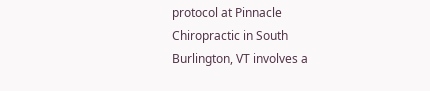protocol at Pinnacle Chiropractic in South Burlington, VT involves a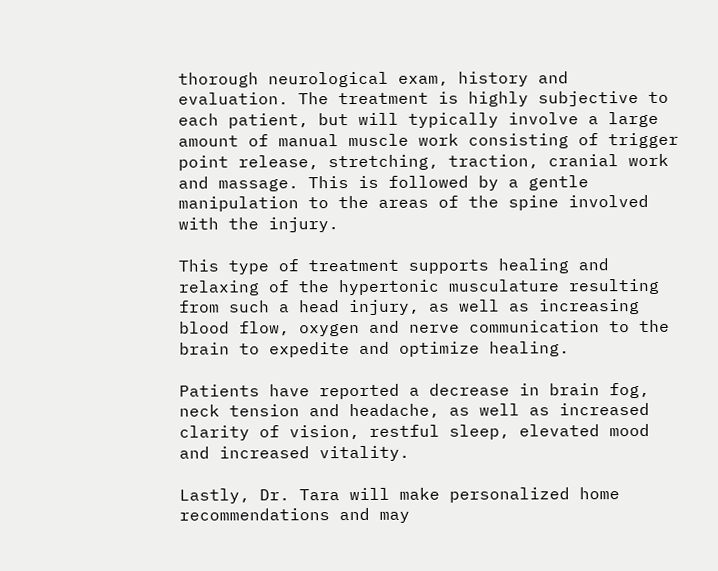thorough neurological exam, history and evaluation. The treatment is highly subjective to each patient, but will typically involve a large amount of manual muscle work consisting of trigger point release, stretching, traction, cranial work and massage. This is followed by a gentle manipulation to the areas of the spine involved with the injury.

This type of treatment supports healing and relaxing of the hypertonic musculature resulting from such a head injury, as well as increasing blood flow, oxygen and nerve communication to the brain to expedite and optimize healing.

Patients have reported a decrease in brain fog, neck tension and headache, as well as increased clarity of vision, restful sleep, elevated mood and increased vitality.

Lastly, Dr. Tara will make personalized home recommendations and may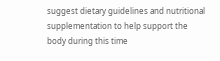suggest dietary guidelines and nutritional supplementation to help support the body during this time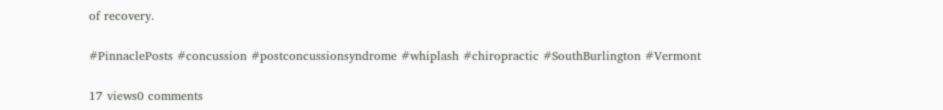of recovery.

#PinnaclePosts #concussion #postconcussionsyndrome #whiplash #chiropractic #SouthBurlington #Vermont

17 views0 comments